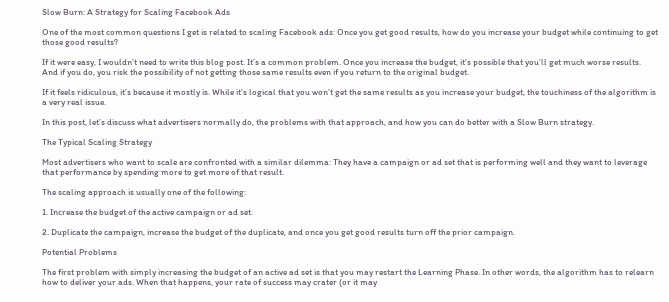Slow Burn: A Strategy for Scaling Facebook Ads

One of the most common questions I get is related to scaling Facebook ads: Once you get good results, how do you increase your budget while continuing to get those good results?

If it were easy, I wouldn’t need to write this blog post. It’s a common problem. Once you increase the budget, it’s possible that you’ll get much worse results. And if you do, you risk the possibility of not getting those same results even if you return to the original budget.

If it feels ridiculous, it’s because it mostly is. While it’s logical that you won’t get the same results as you increase your budget, the touchiness of the algorithm is a very real issue.

In this post, let’s discuss what advertisers normally do, the problems with that approach, and how you can do better with a Slow Burn strategy.

The Typical Scaling Strategy

Most advertisers who want to scale are confronted with a similar dilemma: They have a campaign or ad set that is performing well and they want to leverage that performance by spending more to get more of that result.

The scaling approach is usually one of the following:

1. Increase the budget of the active campaign or ad set.

2. Duplicate the campaign, increase the budget of the duplicate, and once you get good results turn off the prior campaign.

Potential Problems

The first problem with simply increasing the budget of an active ad set is that you may restart the Learning Phase. In other words, the algorithm has to relearn how to deliver your ads. When that happens, your rate of success may crater (or it may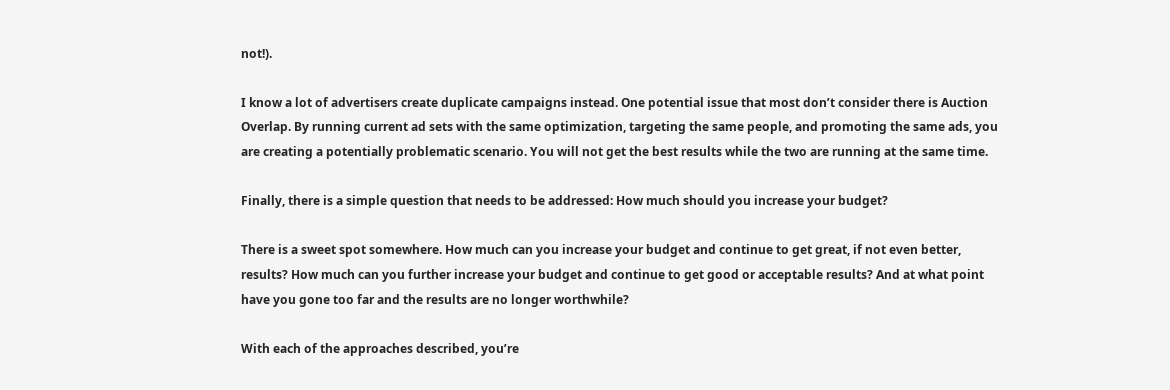not!).

I know a lot of advertisers create duplicate campaigns instead. One potential issue that most don’t consider there is Auction Overlap. By running current ad sets with the same optimization, targeting the same people, and promoting the same ads, you are creating a potentially problematic scenario. You will not get the best results while the two are running at the same time.

Finally, there is a simple question that needs to be addressed: How much should you increase your budget?

There is a sweet spot somewhere. How much can you increase your budget and continue to get great, if not even better, results? How much can you further increase your budget and continue to get good or acceptable results? And at what point have you gone too far and the results are no longer worthwhile?

With each of the approaches described, you’re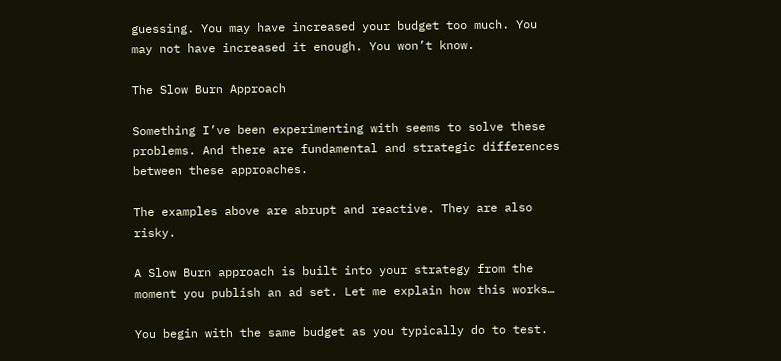guessing. You may have increased your budget too much. You may not have increased it enough. You won’t know.

The Slow Burn Approach

Something I’ve been experimenting with seems to solve these problems. And there are fundamental and strategic differences between these approaches.

The examples above are abrupt and reactive. They are also risky.

A Slow Burn approach is built into your strategy from the moment you publish an ad set. Let me explain how this works…

You begin with the same budget as you typically do to test.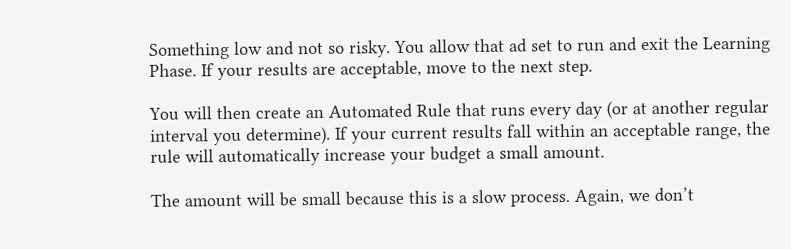Something low and not so risky. You allow that ad set to run and exit the Learning Phase. If your results are acceptable, move to the next step.

You will then create an Automated Rule that runs every day (or at another regular interval you determine). If your current results fall within an acceptable range, the rule will automatically increase your budget a small amount.

The amount will be small because this is a slow process. Again, we don’t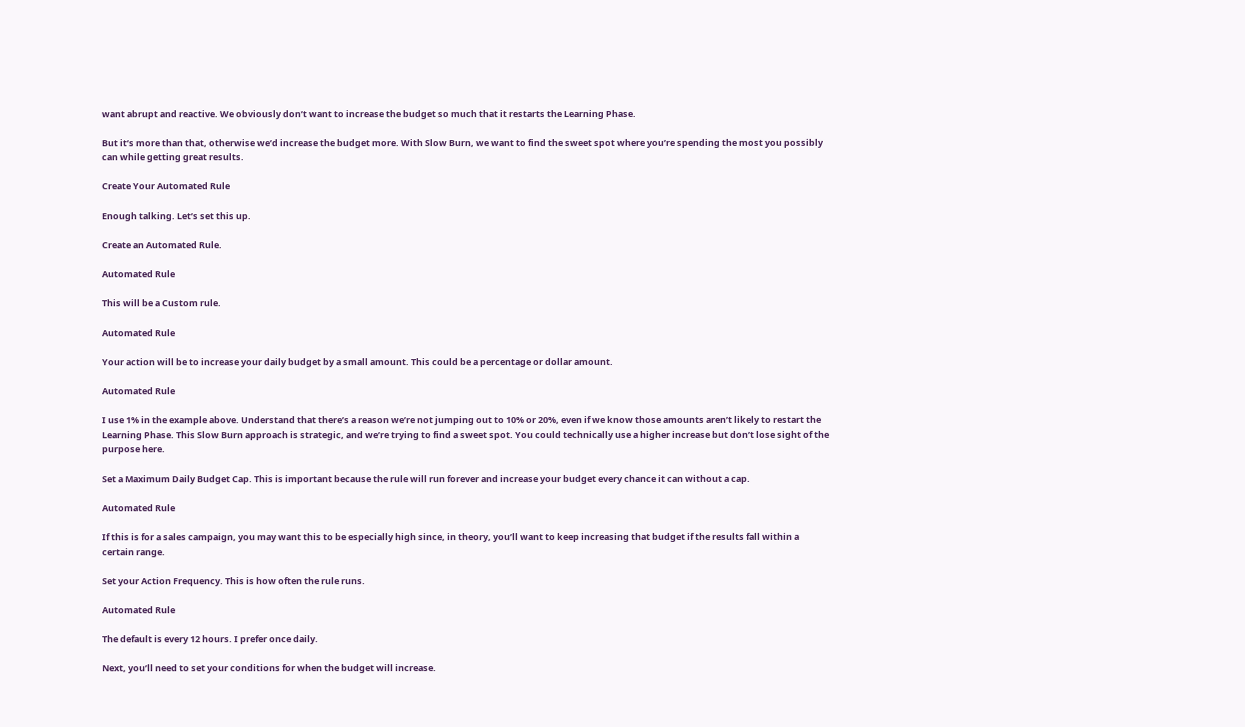want abrupt and reactive. We obviously don’t want to increase the budget so much that it restarts the Learning Phase.

But it’s more than that, otherwise we’d increase the budget more. With Slow Burn, we want to find the sweet spot where you’re spending the most you possibly can while getting great results.

Create Your Automated Rule

Enough talking. Let’s set this up.

Create an Automated Rule.

Automated Rule

This will be a Custom rule.

Automated Rule

Your action will be to increase your daily budget by a small amount. This could be a percentage or dollar amount.

Automated Rule

I use 1% in the example above. Understand that there’s a reason we’re not jumping out to 10% or 20%, even if we know those amounts aren’t likely to restart the Learning Phase. This Slow Burn approach is strategic, and we’re trying to find a sweet spot. You could technically use a higher increase but don’t lose sight of the purpose here.

Set a Maximum Daily Budget Cap. This is important because the rule will run forever and increase your budget every chance it can without a cap.

Automated Rule

If this is for a sales campaign, you may want this to be especially high since, in theory, you’ll want to keep increasing that budget if the results fall within a certain range.

Set your Action Frequency. This is how often the rule runs.

Automated Rule

The default is every 12 hours. I prefer once daily.

Next, you’ll need to set your conditions for when the budget will increase.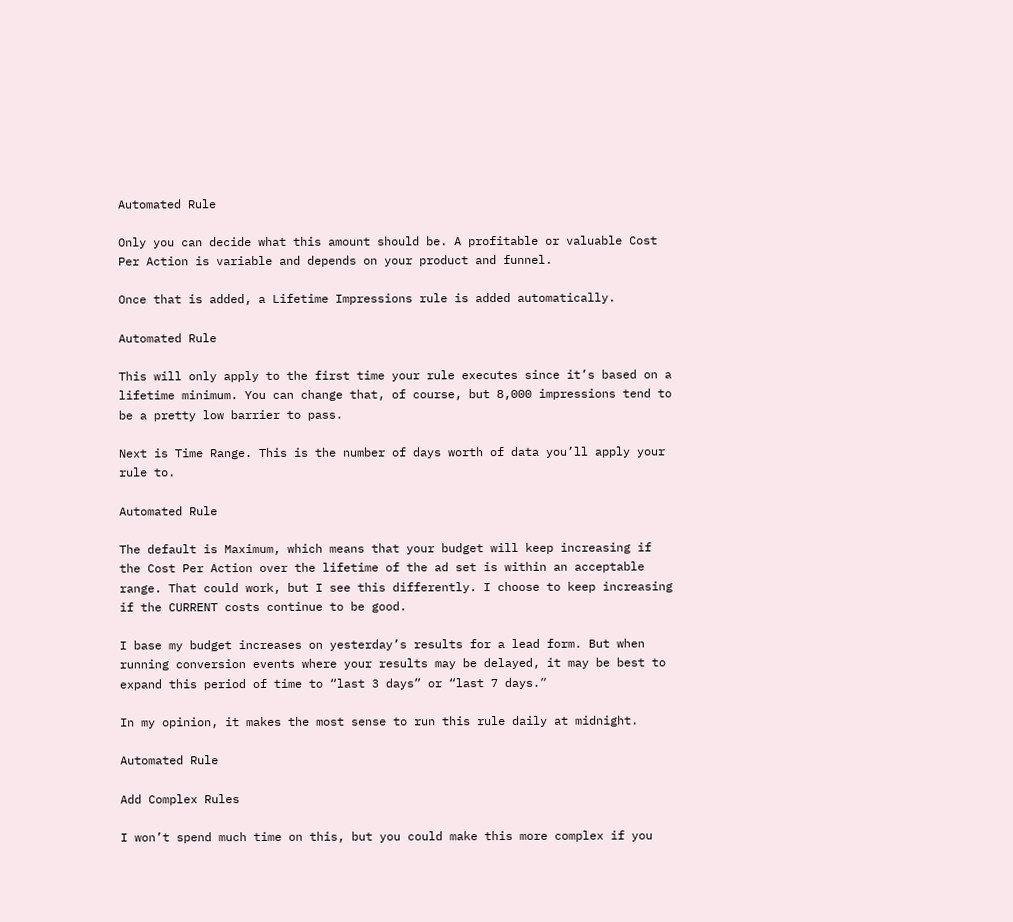Automated Rule

Only you can decide what this amount should be. A profitable or valuable Cost Per Action is variable and depends on your product and funnel.

Once that is added, a Lifetime Impressions rule is added automatically.

Automated Rule

This will only apply to the first time your rule executes since it’s based on a lifetime minimum. You can change that, of course, but 8,000 impressions tend to be a pretty low barrier to pass.

Next is Time Range. This is the number of days worth of data you’ll apply your rule to.

Automated Rule

The default is Maximum, which means that your budget will keep increasing if the Cost Per Action over the lifetime of the ad set is within an acceptable range. That could work, but I see this differently. I choose to keep increasing if the CURRENT costs continue to be good.

I base my budget increases on yesterday’s results for a lead form. But when running conversion events where your results may be delayed, it may be best to expand this period of time to “last 3 days” or “last 7 days.”

In my opinion, it makes the most sense to run this rule daily at midnight.

Automated Rule

Add Complex Rules

I won’t spend much time on this, but you could make this more complex if you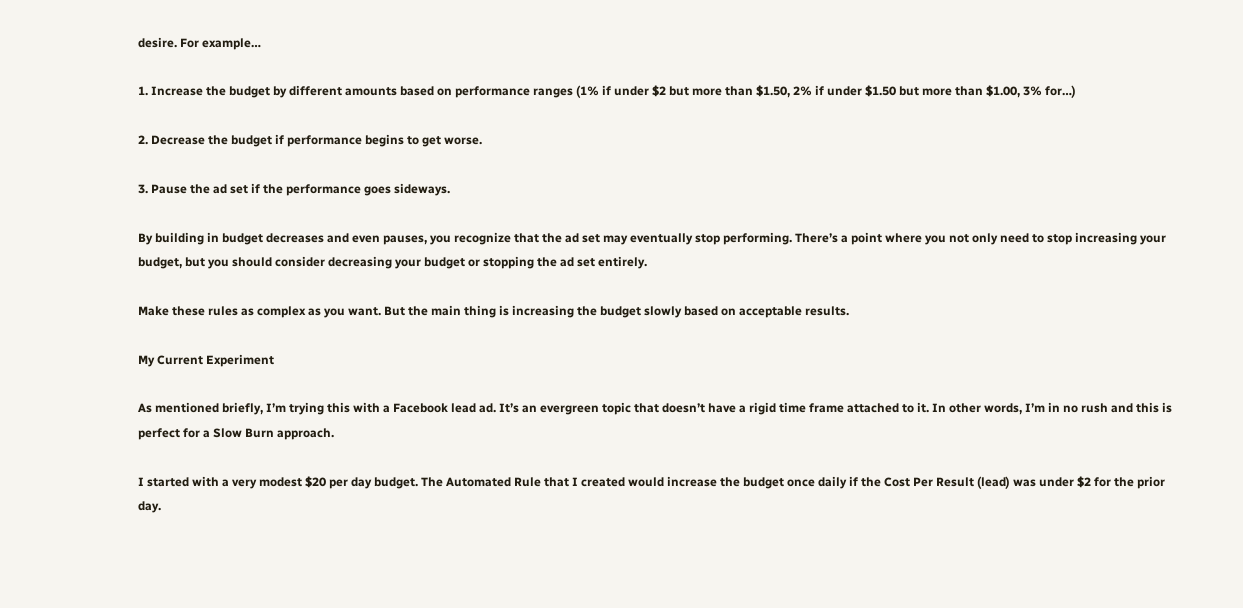desire. For example…

1. Increase the budget by different amounts based on performance ranges (1% if under $2 but more than $1.50, 2% if under $1.50 but more than $1.00, 3% for…)

2. Decrease the budget if performance begins to get worse.

3. Pause the ad set if the performance goes sideways.

By building in budget decreases and even pauses, you recognize that the ad set may eventually stop performing. There’s a point where you not only need to stop increasing your budget, but you should consider decreasing your budget or stopping the ad set entirely.

Make these rules as complex as you want. But the main thing is increasing the budget slowly based on acceptable results.

My Current Experiment

As mentioned briefly, I’m trying this with a Facebook lead ad. It’s an evergreen topic that doesn’t have a rigid time frame attached to it. In other words, I’m in no rush and this is perfect for a Slow Burn approach.

I started with a very modest $20 per day budget. The Automated Rule that I created would increase the budget once daily if the Cost Per Result (lead) was under $2 for the prior day.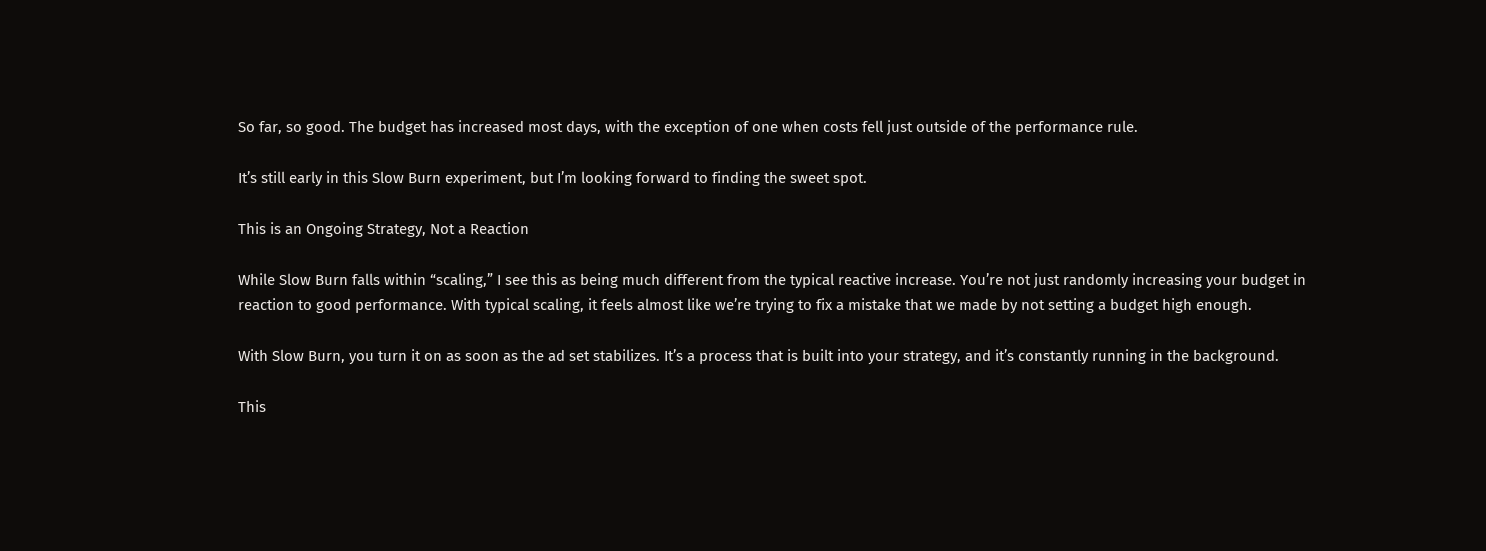So far, so good. The budget has increased most days, with the exception of one when costs fell just outside of the performance rule.

It’s still early in this Slow Burn experiment, but I’m looking forward to finding the sweet spot.

This is an Ongoing Strategy, Not a Reaction

While Slow Burn falls within “scaling,” I see this as being much different from the typical reactive increase. You’re not just randomly increasing your budget in reaction to good performance. With typical scaling, it feels almost like we’re trying to fix a mistake that we made by not setting a budget high enough.

With Slow Burn, you turn it on as soon as the ad set stabilizes. It’s a process that is built into your strategy, and it’s constantly running in the background.

This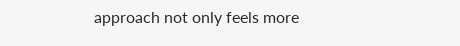approach not only feels more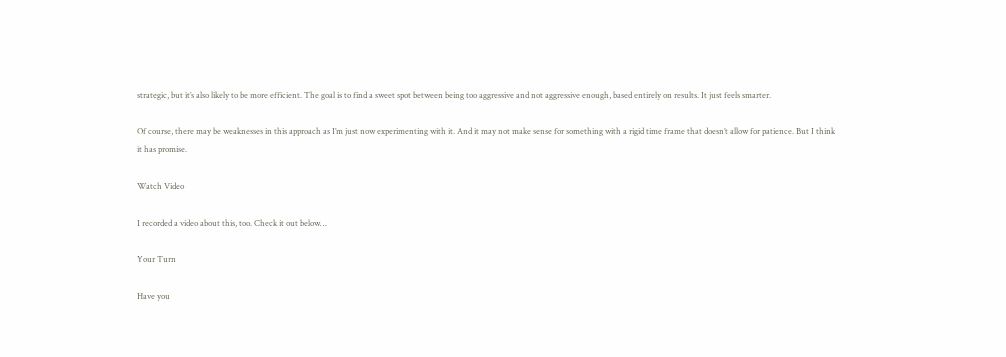strategic, but it’s also likely to be more efficient. The goal is to find a sweet spot between being too aggressive and not aggressive enough, based entirely on results. It just feels smarter.

Of course, there may be weaknesses in this approach as I’m just now experimenting with it. And it may not make sense for something with a rigid time frame that doesn’t allow for patience. But I think it has promise.

Watch Video

I recorded a video about this, too. Check it out below…

Your Turn

Have you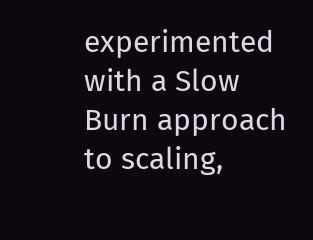experimented with a Slow Burn approach to scaling,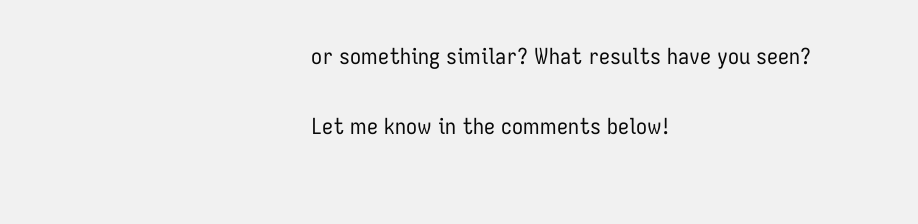or something similar? What results have you seen?

Let me know in the comments below!